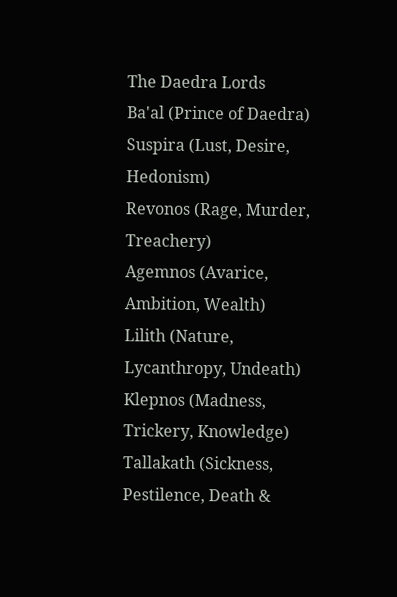The Daedra Lords
Ba'al (Prince of Daedra)
Suspira (Lust, Desire, Hedonism)
Revonos (Rage, Murder, Treachery)
Agemnos (Avarice, Ambition, Wealth)
Lilith (Nature, Lycanthropy, Undeath)
Klepnos (Madness, Trickery, Knowledge)
Tallakath (Sickness, Pestilence, Death &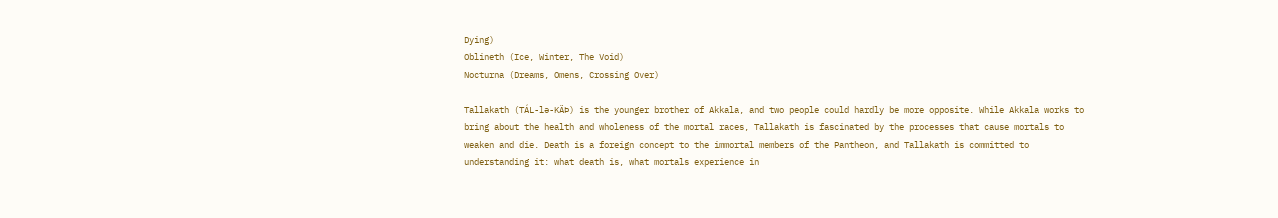Dying)
Oblineth (Ice, Winter, The Void)
Nocturna (Dreams, Omens, Crossing Over)

Tallakath (TÁL-lə-KÄÞ) is the younger brother of Akkala, and two people could hardly be more opposite. While Akkala works to bring about the health and wholeness of the mortal races, Tallakath is fascinated by the processes that cause mortals to weaken and die. Death is a foreign concept to the immortal members of the Pantheon, and Tallakath is committed to understanding it: what death is, what mortals experience in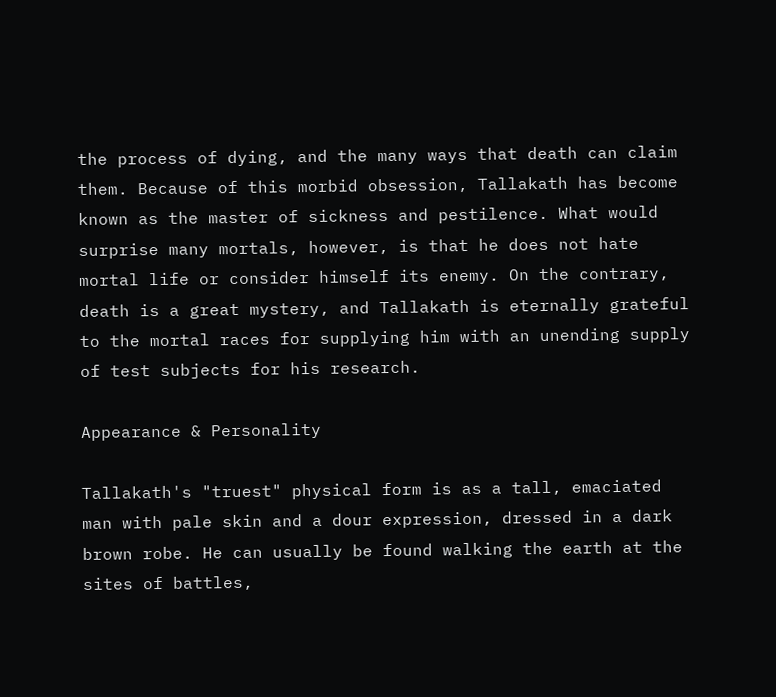the process of dying, and the many ways that death can claim them. Because of this morbid obsession, Tallakath has become known as the master of sickness and pestilence. What would surprise many mortals, however, is that he does not hate mortal life or consider himself its enemy. On the contrary, death is a great mystery, and Tallakath is eternally grateful to the mortal races for supplying him with an unending supply of test subjects for his research.

Appearance & Personality

Tallakath's "truest" physical form is as a tall, emaciated man with pale skin and a dour expression, dressed in a dark brown robe. He can usually be found walking the earth at the sites of battles,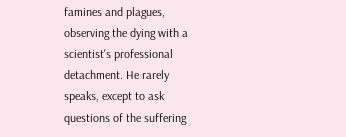famines and plagues, observing the dying with a scientist's professional detachment. He rarely speaks, except to ask questions of the suffering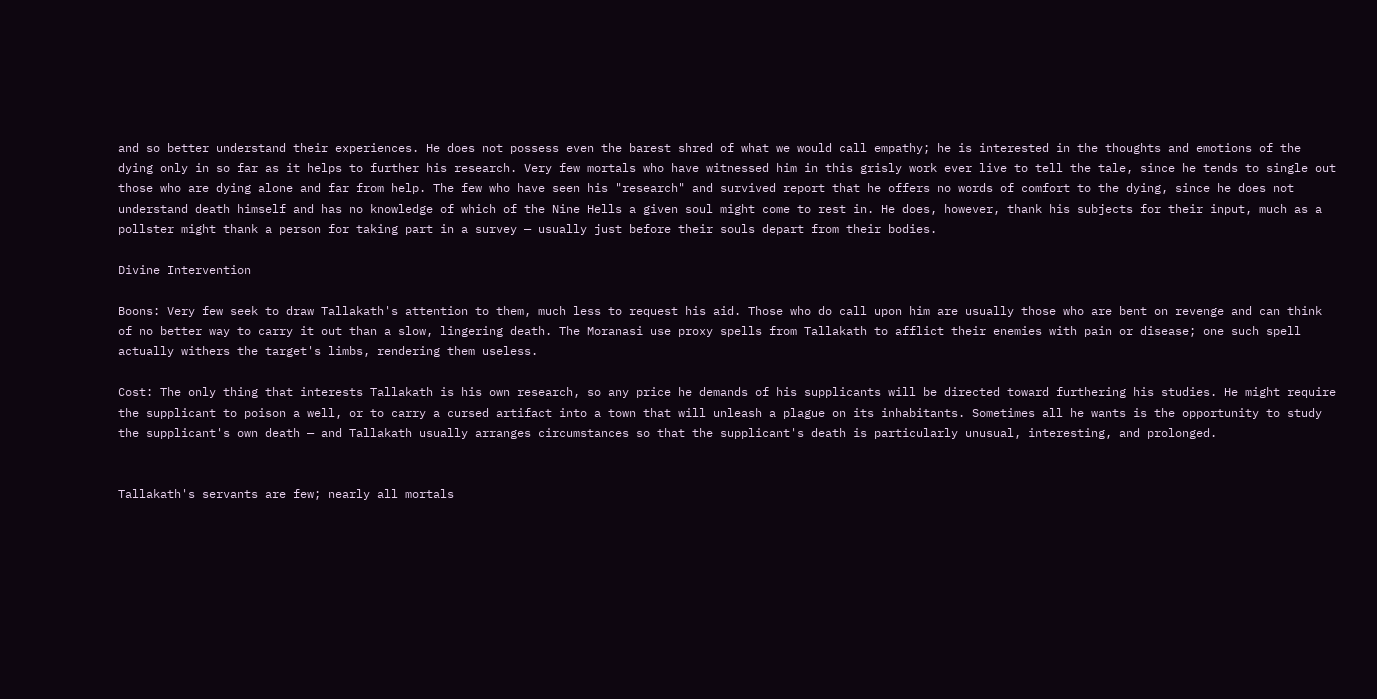and so better understand their experiences. He does not possess even the barest shred of what we would call empathy; he is interested in the thoughts and emotions of the dying only in so far as it helps to further his research. Very few mortals who have witnessed him in this grisly work ever live to tell the tale, since he tends to single out those who are dying alone and far from help. The few who have seen his "research" and survived report that he offers no words of comfort to the dying, since he does not understand death himself and has no knowledge of which of the Nine Hells a given soul might come to rest in. He does, however, thank his subjects for their input, much as a pollster might thank a person for taking part in a survey — usually just before their souls depart from their bodies.

Divine Intervention

Boons: Very few seek to draw Tallakath's attention to them, much less to request his aid. Those who do call upon him are usually those who are bent on revenge and can think of no better way to carry it out than a slow, lingering death. The Moranasi use proxy spells from Tallakath to afflict their enemies with pain or disease; one such spell actually withers the target's limbs, rendering them useless.

Cost: The only thing that interests Tallakath is his own research, so any price he demands of his supplicants will be directed toward furthering his studies. He might require the supplicant to poison a well, or to carry a cursed artifact into a town that will unleash a plague on its inhabitants. Sometimes all he wants is the opportunity to study the supplicant's own death — and Tallakath usually arranges circumstances so that the supplicant's death is particularly unusual, interesting, and prolonged.


Tallakath's servants are few; nearly all mortals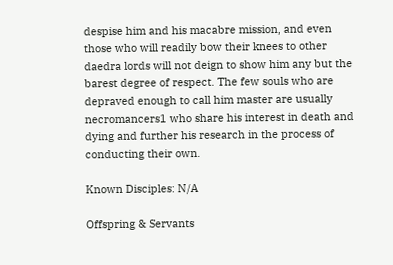despise him and his macabre mission, and even those who will readily bow their knees to other daedra lords will not deign to show him any but the barest degree of respect. The few souls who are depraved enough to call him master are usually necromancers1 who share his interest in death and dying and further his research in the process of conducting their own.

Known Disciples: N/A

Offspring & Servants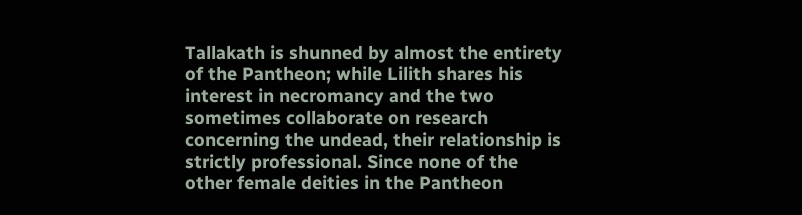Tallakath is shunned by almost the entirety of the Pantheon; while Lilith shares his interest in necromancy and the two sometimes collaborate on research concerning the undead, their relationship is strictly professional. Since none of the other female deities in the Pantheon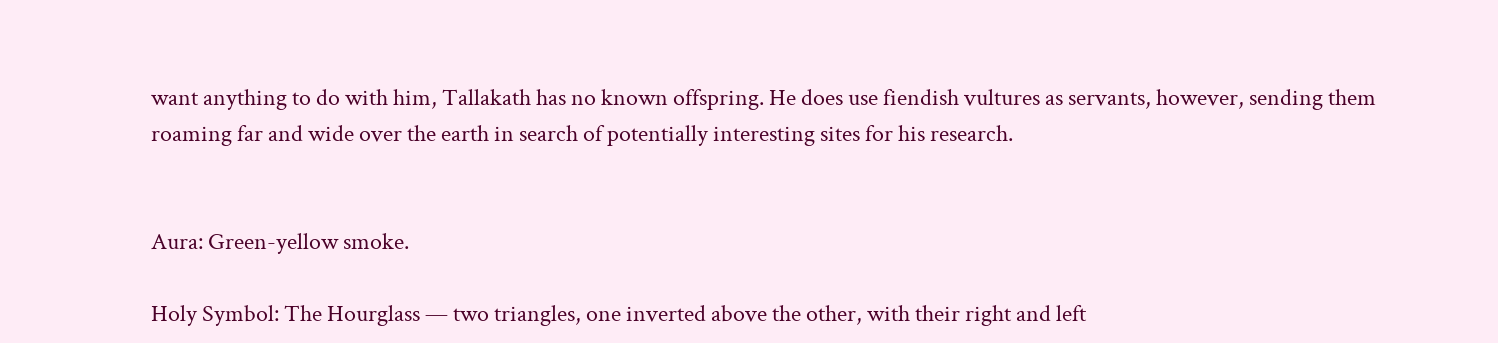want anything to do with him, Tallakath has no known offspring. He does use fiendish vultures as servants, however, sending them roaming far and wide over the earth in search of potentially interesting sites for his research.


Aura: Green-yellow smoke.

Holy Symbol: The Hourglass — two triangles, one inverted above the other, with their right and left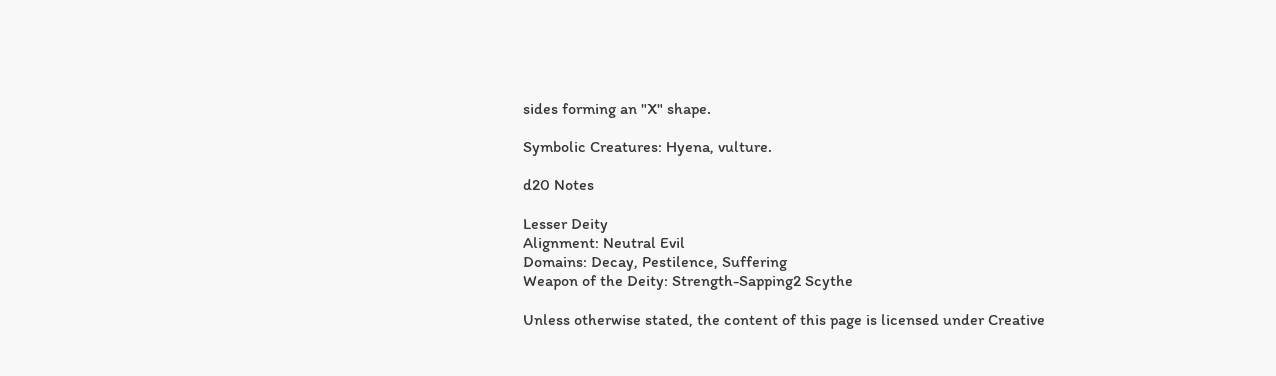sides forming an "X" shape.

Symbolic Creatures: Hyena, vulture.

d20 Notes

Lesser Deity
Alignment: Neutral Evil
Domains: Decay, Pestilence, Suffering
Weapon of the Deity: Strength-Sapping2 Scythe

Unless otherwise stated, the content of this page is licensed under Creative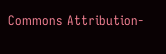Commons Attribution-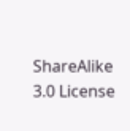ShareAlike 3.0 License